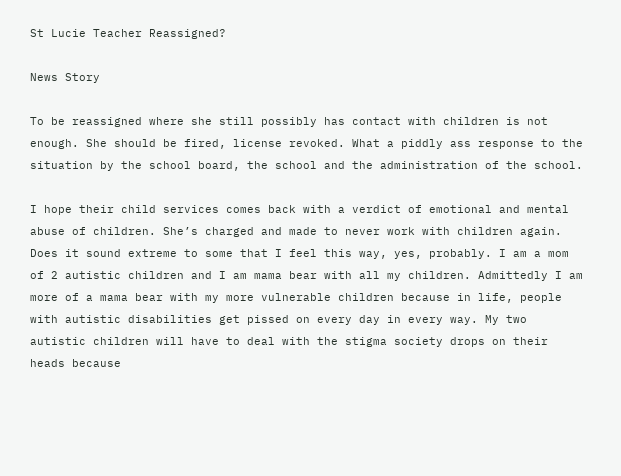St Lucie Teacher Reassigned?

News Story

To be reassigned where she still possibly has contact with children is not enough. She should be fired, license revoked. What a piddly ass response to the situation by the school board, the school and the administration of the school.

I hope their child services comes back with a verdict of emotional and mental abuse of children. She’s charged and made to never work with children again. Does it sound extreme to some that I feel this way, yes, probably. I am a mom of 2 autistic children and I am mama bear with all my children. Admittedly I am more of a mama bear with my more vulnerable children because in life, people with autistic disabilities get pissed on every day in every way. My two autistic children will have to deal with the stigma society drops on their heads because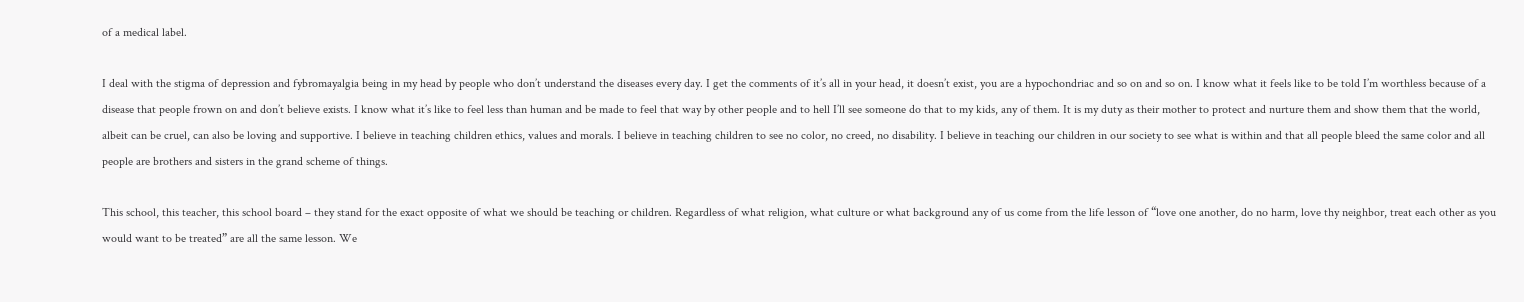of a medical label.

I deal with the stigma of depression and fybromayalgia being in my head by people who don’t understand the diseases every day. I get the comments of it’s all in your head, it doesn’t exist, you are a hypochondriac and so on and so on. I know what it feels like to be told I’m worthless because of a disease that people frown on and don’t believe exists. I know what it’s like to feel less than human and be made to feel that way by other people and to hell I’ll see someone do that to my kids, any of them. It is my duty as their mother to protect and nurture them and show them that the world, albeit can be cruel, can also be loving and supportive. I believe in teaching children ethics, values and morals. I believe in teaching children to see no color, no creed, no disability. I believe in teaching our children in our society to see what is within and that all people bleed the same color and all people are brothers and sisters in the grand scheme of things.

This school, this teacher, this school board – they stand for the exact opposite of what we should be teaching or children. Regardless of what religion, what culture or what background any of us come from the life lesson of “love one another, do no harm, love thy neighbor, treat each other as you would want to be treated” are all the same lesson. We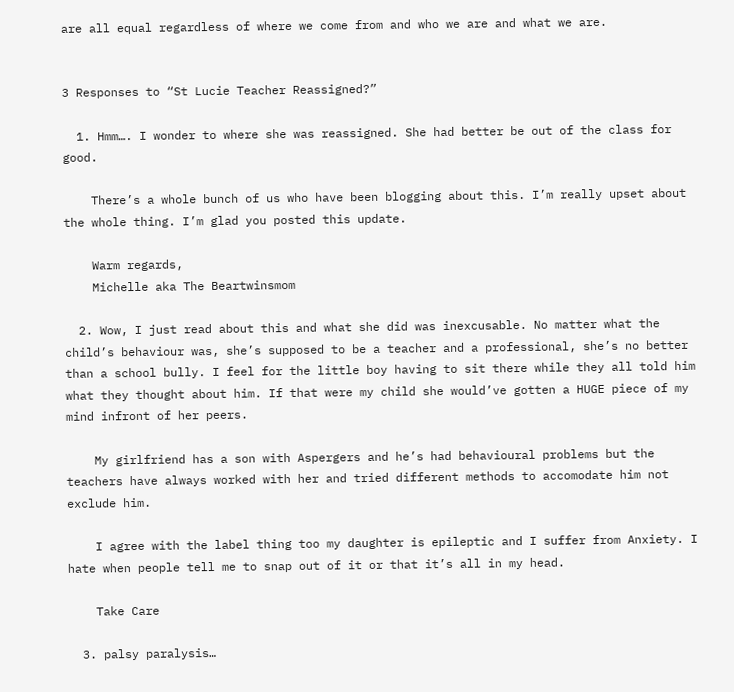are all equal regardless of where we come from and who we are and what we are.


3 Responses to “St Lucie Teacher Reassigned?”

  1. Hmm…. I wonder to where she was reassigned. She had better be out of the class for good.

    There’s a whole bunch of us who have been blogging about this. I’m really upset about the whole thing. I’m glad you posted this update.

    Warm regards,
    Michelle aka The Beartwinsmom

  2. Wow, I just read about this and what she did was inexcusable. No matter what the child’s behaviour was, she’s supposed to be a teacher and a professional, she’s no better than a school bully. I feel for the little boy having to sit there while they all told him what they thought about him. If that were my child she would’ve gotten a HUGE piece of my mind infront of her peers.

    My girlfriend has a son with Aspergers and he’s had behavioural problems but the teachers have always worked with her and tried different methods to accomodate him not exclude him.

    I agree with the label thing too my daughter is epileptic and I suffer from Anxiety. I hate when people tell me to snap out of it or that it’s all in my head.

    Take Care

  3. palsy paralysis…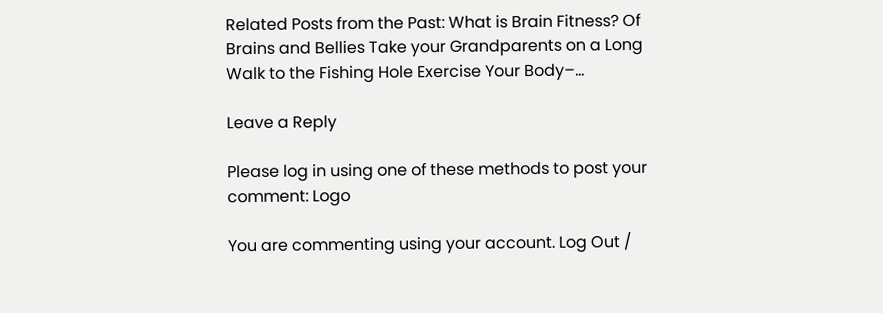Related Posts from the Past: What is Brain Fitness? Of Brains and Bellies Take your Grandparents on a Long Walk to the Fishing Hole Exercise Your Body–…

Leave a Reply

Please log in using one of these methods to post your comment: Logo

You are commenting using your account. Log Out /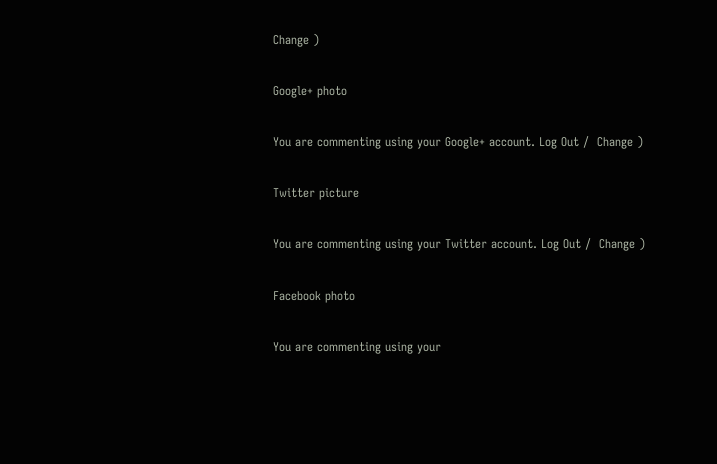Change )

Google+ photo

You are commenting using your Google+ account. Log Out /  Change )

Twitter picture

You are commenting using your Twitter account. Log Out /  Change )

Facebook photo

You are commenting using your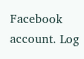Facebook account. Log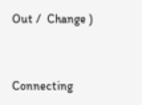Out /  Change )


Connecting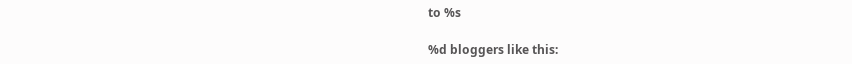to %s

%d bloggers like this: